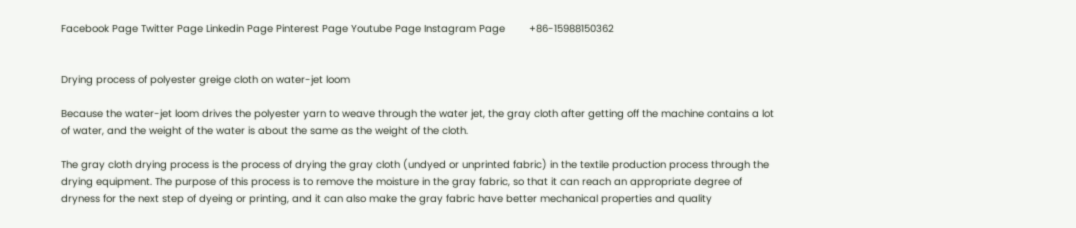Facebook Page Twitter Page Linkedin Page Pinterest Page Youtube Page Instagram Page        +86-15988150362


Drying process of polyester greige cloth on water-jet loom

Because the water-jet loom drives the polyester yarn to weave through the water jet, the gray cloth after getting off the machine contains a lot of water, and the weight of the water is about the same as the weight of the cloth.

The gray cloth drying process is the process of drying the gray cloth (undyed or unprinted fabric) in the textile production process through the drying equipment. The purpose of this process is to remove the moisture in the gray fabric, so that it can reach an appropriate degree of dryness for the next step of dyeing or printing, and it can also make the gray fabric have better mechanical properties and quality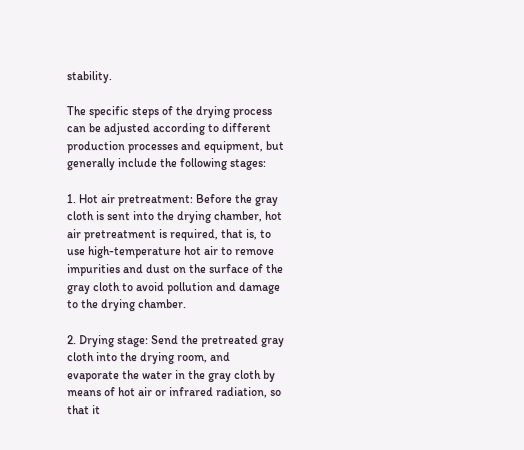stability.

The specific steps of the drying process can be adjusted according to different production processes and equipment, but generally include the following stages:

1. Hot air pretreatment: Before the gray cloth is sent into the drying chamber, hot air pretreatment is required, that is, to use high-temperature hot air to remove impurities and dust on the surface of the gray cloth to avoid pollution and damage to the drying chamber.

2. Drying stage: Send the pretreated gray cloth into the drying room, and evaporate the water in the gray cloth by means of hot air or infrared radiation, so that it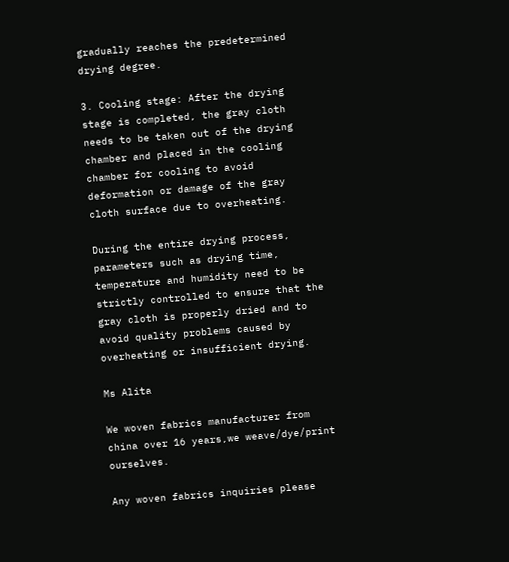gradually reaches the predetermined drying degree.

3. Cooling stage: After the drying stage is completed, the gray cloth needs to be taken out of the drying chamber and placed in the cooling chamber for cooling to avoid deformation or damage of the gray cloth surface due to overheating.

During the entire drying process, parameters such as drying time, temperature and humidity need to be strictly controlled to ensure that the gray cloth is properly dried and to avoid quality problems caused by overheating or insufficient drying.

Ms Alita

We woven fabrics manufacturer from china over 16 years,we weave/dye/print ourselves.

Any woven fabrics inquiries please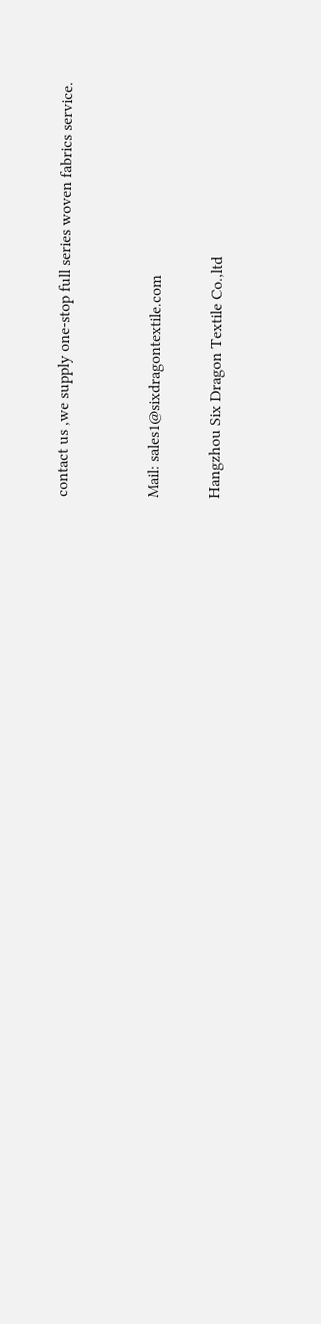contact us ,we supply one-stop full series woven fabrics service.


Mail: sales1@sixdragontextile.com

Hangzhou Six Dragon Textile Co.,ltd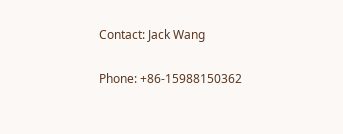Contact: Jack Wang

Phone: +86-15988150362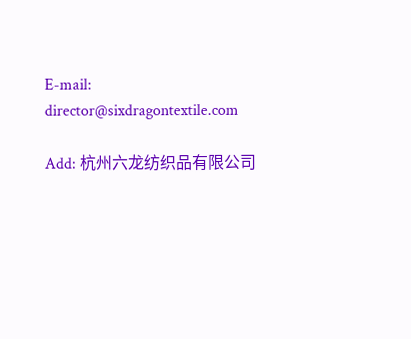E-mail: director@sixdragontextile.com

Add: 杭州六龙纺织品有限公司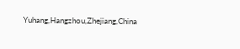Yuhang,Hangzhou,Zhejiang,China